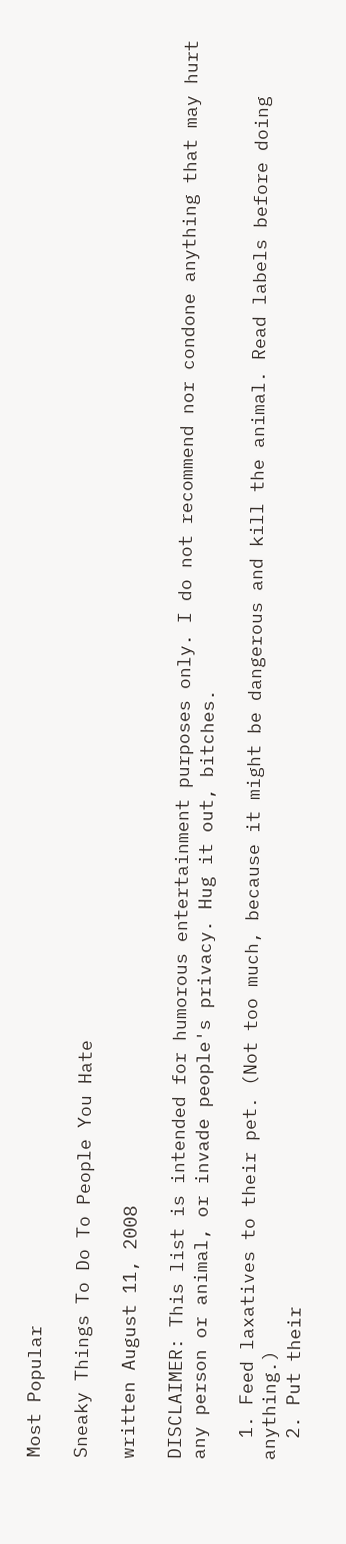Most Popular

Sneaky Things To Do To People You Hate

written August 11, 2008

DISCLAIMER: This list is intended for humorous entertainment purposes only. I do not recommend nor condone anything that may hurt any person or animal, or invade people's privacy. Hug it out, bitches.

  1. Feed laxatives to their pet. (Not too much, because it might be dangerous and kill the animal. Read labels before doing anything.)
  2. Put their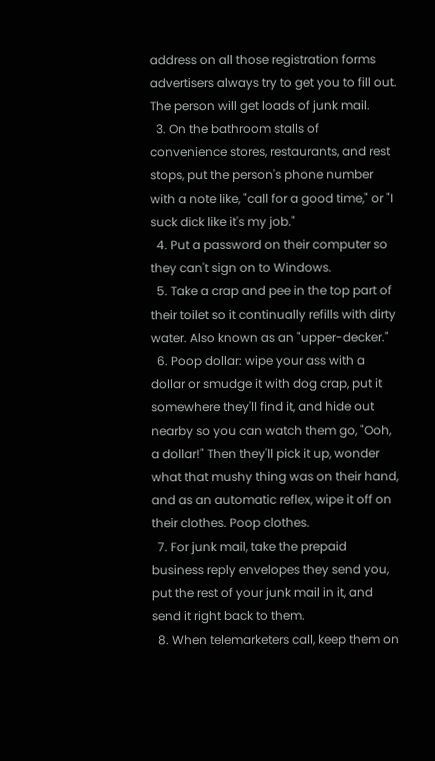address on all those registration forms advertisers always try to get you to fill out. The person will get loads of junk mail.
  3. On the bathroom stalls of convenience stores, restaurants, and rest stops, put the person's phone number with a note like, "call for a good time," or "I suck dick like it's my job."
  4. Put a password on their computer so they can't sign on to Windows.
  5. Take a crap and pee in the top part of their toilet so it continually refills with dirty water. Also known as an "upper-decker."
  6. Poop dollar: wipe your ass with a dollar or smudge it with dog crap, put it somewhere they'll find it, and hide out nearby so you can watch them go, "Ooh, a dollar!" Then they'll pick it up, wonder what that mushy thing was on their hand, and as an automatic reflex, wipe it off on their clothes. Poop clothes.
  7. For junk mail, take the prepaid business reply envelopes they send you, put the rest of your junk mail in it, and send it right back to them.
  8. When telemarketers call, keep them on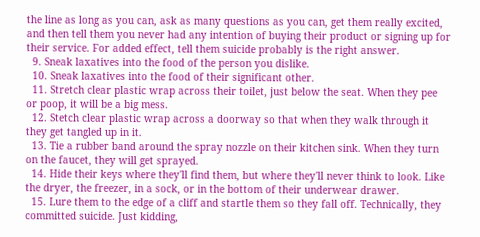the line as long as you can, ask as many questions as you can, get them really excited, and then tell them you never had any intention of buying their product or signing up for their service. For added effect, tell them suicide probably is the right answer.
  9. Sneak laxatives into the food of the person you dislike.
  10. Sneak laxatives into the food of their significant other.
  11. Stretch clear plastic wrap across their toilet, just below the seat. When they pee or poop, it will be a big mess.
  12. Stetch clear plastic wrap across a doorway so that when they walk through it they get tangled up in it.
  13. Tie a rubber band around the spray nozzle on their kitchen sink. When they turn on the faucet, they will get sprayed.
  14. Hide their keys where they'll find them, but where they'll never think to look. Like the dryer, the freezer, in a sock, or in the bottom of their underwear drawer.
  15. Lure them to the edge of a cliff and startle them so they fall off. Technically, they committed suicide. Just kidding,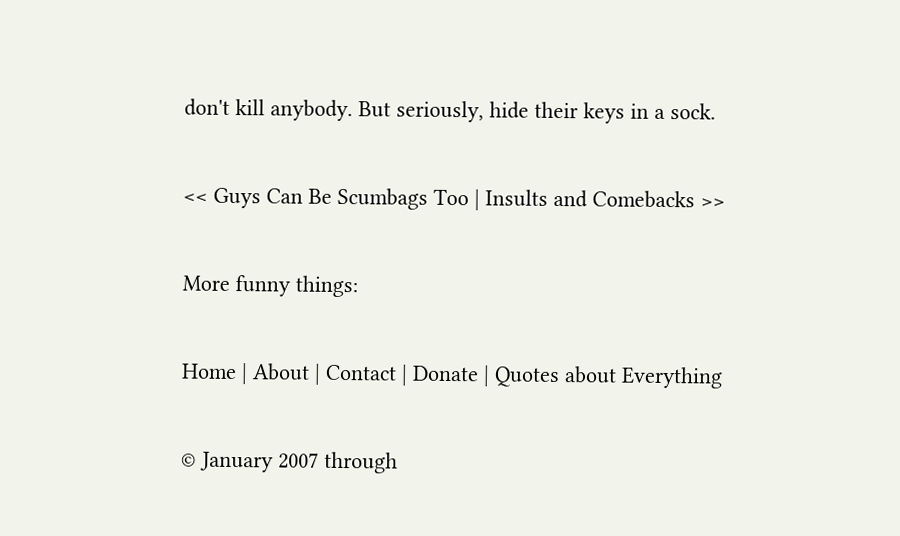don't kill anybody. But seriously, hide their keys in a sock.

<< Guys Can Be Scumbags Too | Insults and Comebacks >>

More funny things:

Home | About | Contact | Donate | Quotes about Everything

© January 2007 through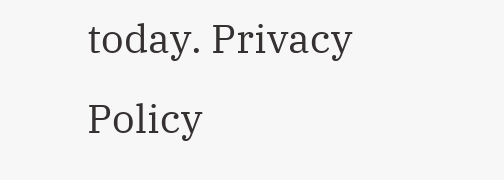today. Privacy Policy